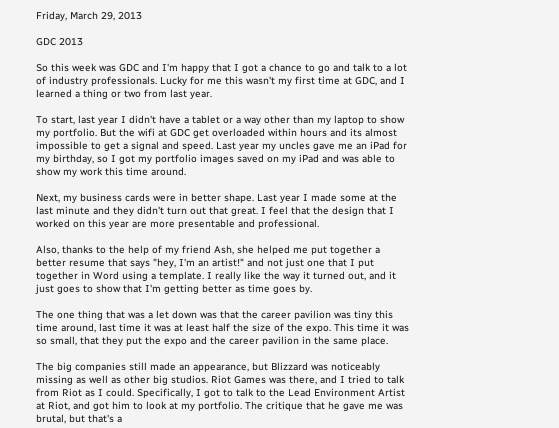Friday, March 29, 2013

GDC 2013

So this week was GDC and I'm happy that I got a chance to go and talk to a lot of industry professionals. Lucky for me this wasn't my first time at GDC, and I learned a thing or two from last year.

To start, last year I didn't have a tablet or a way other than my laptop to show my portfolio. But the wifi at GDC get overloaded within hours and its almost impossible to get a signal and speed. Last year my uncles gave me an iPad for my birthday, so I got my portfolio images saved on my iPad and was able to show my work this time around.

Next, my business cards were in better shape. Last year I made some at the last minute and they didn't turn out that great. I feel that the design that I worked on this year are more presentable and professional.

Also, thanks to the help of my friend Ash, she helped me put together a better resume that says "hey, I'm an artist!" and not just one that I put together in Word using a template. I really like the way it turned out, and it just goes to show that I'm getting better as time goes by.

The one thing that was a let down was that the career pavilion was tiny this time around, last time it was at least half the size of the expo. This time it was so small, that they put the expo and the career pavilion in the same place.

The big companies still made an appearance, but Blizzard was noticeably missing as well as other big studios. Riot Games was there, and I tried to talk from Riot as I could. Specifically, I got to talk to the Lead Environment Artist at Riot, and got him to look at my portfolio. The critique that he gave me was brutal, but that's a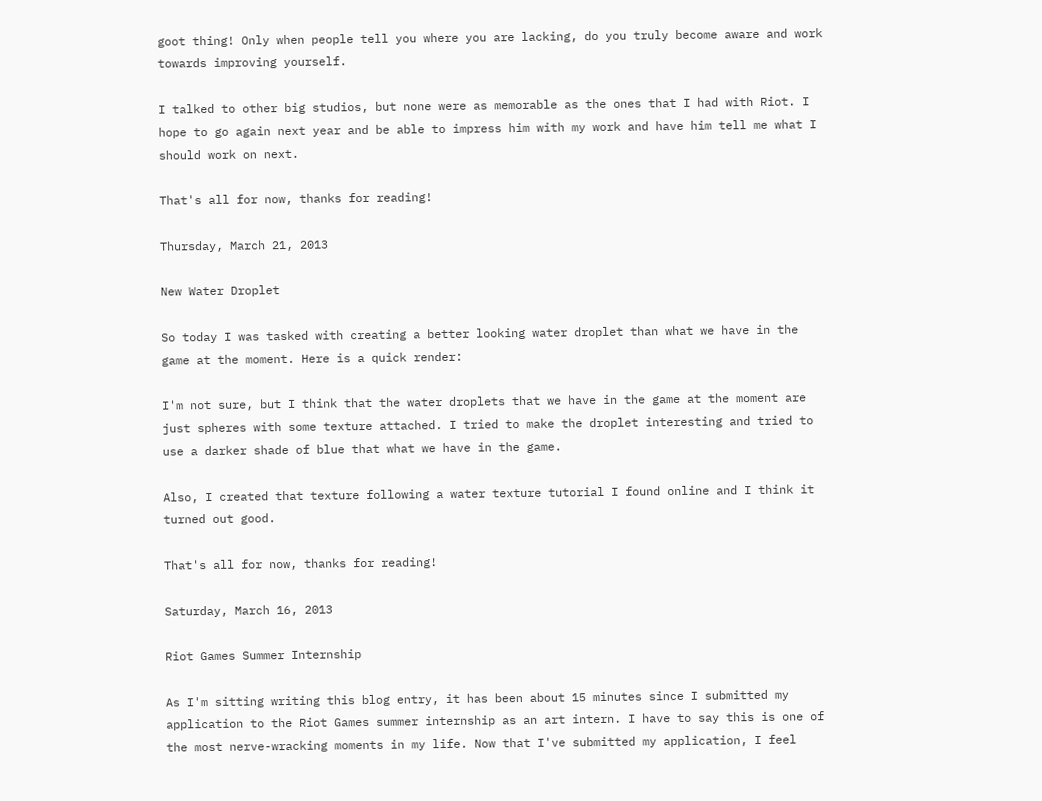goot thing! Only when people tell you where you are lacking, do you truly become aware and work towards improving yourself.

I talked to other big studios, but none were as memorable as the ones that I had with Riot. I hope to go again next year and be able to impress him with my work and have him tell me what I should work on next.

That's all for now, thanks for reading!

Thursday, March 21, 2013

New Water Droplet

So today I was tasked with creating a better looking water droplet than what we have in the game at the moment. Here is a quick render:

I'm not sure, but I think that the water droplets that we have in the game at the moment are just spheres with some texture attached. I tried to make the droplet interesting and tried to use a darker shade of blue that what we have in the game.

Also, I created that texture following a water texture tutorial I found online and I think it turned out good.

That's all for now, thanks for reading!

Saturday, March 16, 2013

Riot Games Summer Internship

As I'm sitting writing this blog entry, it has been about 15 minutes since I submitted my application to the Riot Games summer internship as an art intern. I have to say this is one of the most nerve-wracking moments in my life. Now that I've submitted my application, I feel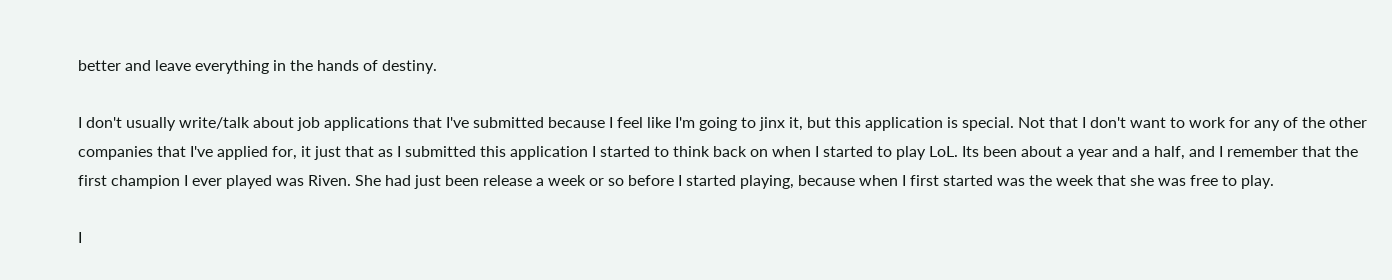better and leave everything in the hands of destiny.

I don't usually write/talk about job applications that I've submitted because I feel like I'm going to jinx it, but this application is special. Not that I don't want to work for any of the other companies that I've applied for, it just that as I submitted this application I started to think back on when I started to play LoL. Its been about a year and a half, and I remember that the first champion I ever played was Riven. She had just been release a week or so before I started playing, because when I first started was the week that she was free to play.

I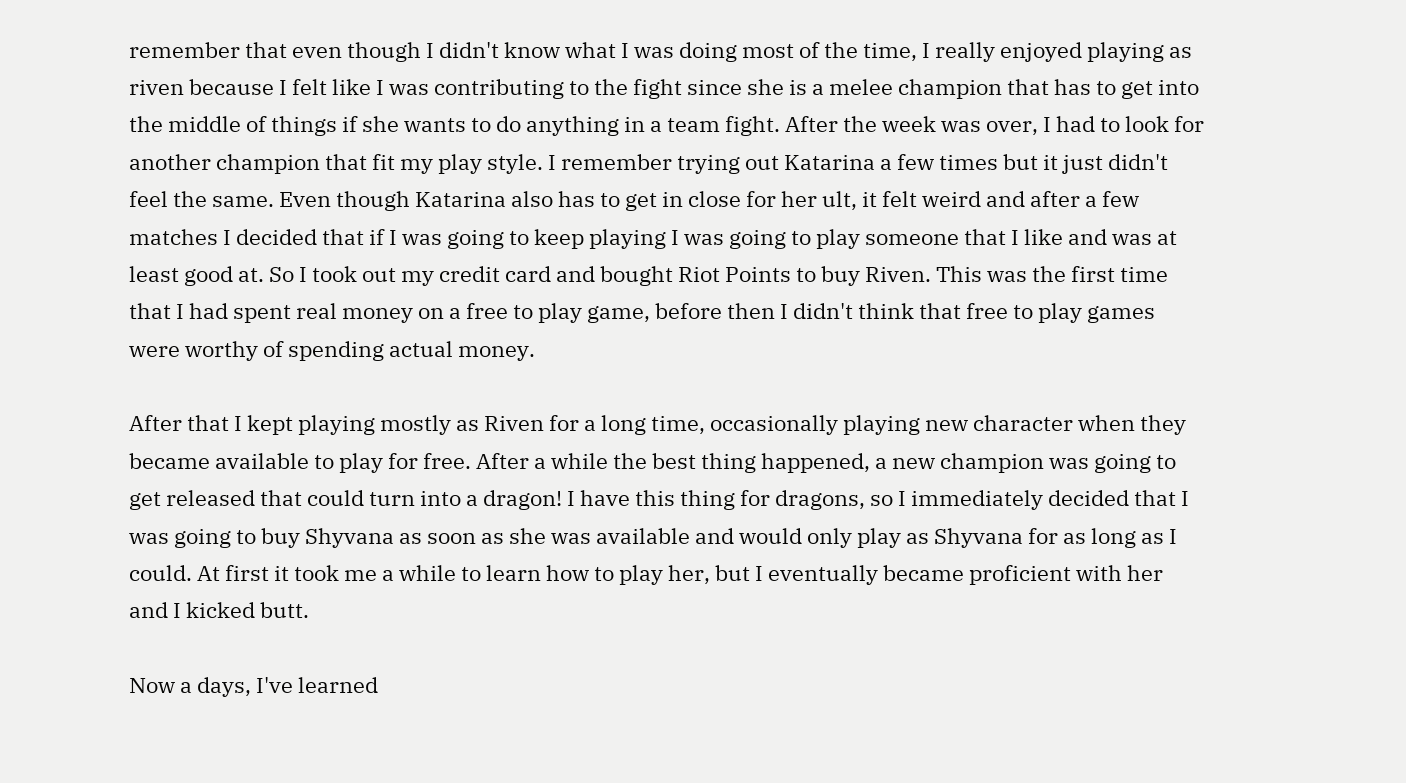remember that even though I didn't know what I was doing most of the time, I really enjoyed playing as riven because I felt like I was contributing to the fight since she is a melee champion that has to get into the middle of things if she wants to do anything in a team fight. After the week was over, I had to look for another champion that fit my play style. I remember trying out Katarina a few times but it just didn't feel the same. Even though Katarina also has to get in close for her ult, it felt weird and after a few matches I decided that if I was going to keep playing I was going to play someone that I like and was at least good at. So I took out my credit card and bought Riot Points to buy Riven. This was the first time that I had spent real money on a free to play game, before then I didn't think that free to play games were worthy of spending actual money.

After that I kept playing mostly as Riven for a long time, occasionally playing new character when they became available to play for free. After a while the best thing happened, a new champion was going to get released that could turn into a dragon! I have this thing for dragons, so I immediately decided that I was going to buy Shyvana as soon as she was available and would only play as Shyvana for as long as I could. At first it took me a while to learn how to play her, but I eventually became proficient with her and I kicked butt.

Now a days, I've learned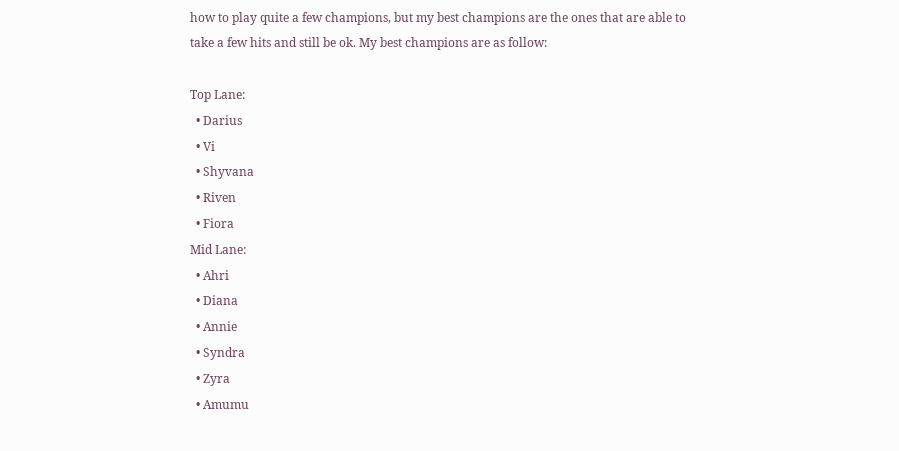how to play quite a few champions, but my best champions are the ones that are able to take a few hits and still be ok. My best champions are as follow:

Top Lane:
  • Darius
  • Vi
  • Shyvana
  • Riven
  • Fiora
Mid Lane:
  • Ahri
  • Diana
  • Annie
  • Syndra
  • Zyra
  • Amumu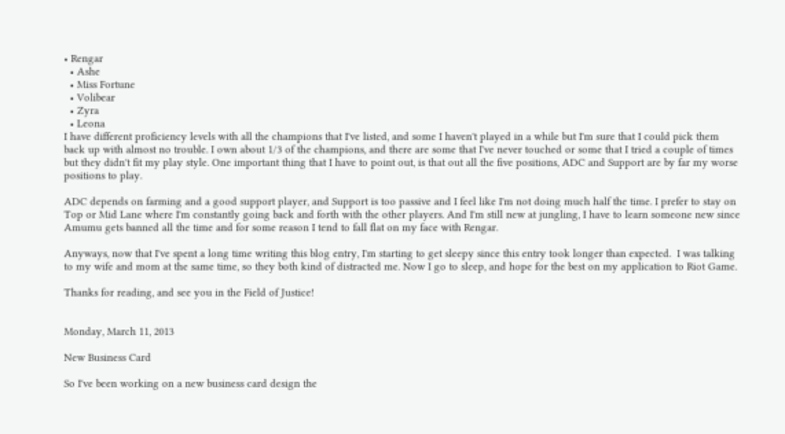• Rengar
  • Ashe
  • Miss Fortune
  • Volibear
  • Zyra
  • Leona
I have different proficiency levels with all the champions that I've listed, and some I haven't played in a while but I'm sure that I could pick them back up with almost no trouble. I own about 1/3 of the champions, and there are some that I've never touched or some that I tried a couple of times but they didn't fit my play style. One important thing that I have to point out, is that out all the five positions, ADC and Support are by far my worse positions to play.

ADC depends on farming and a good support player, and Support is too passive and I feel like I'm not doing much half the time. I prefer to stay on Top or Mid Lane where I'm constantly going back and forth with the other players. And I'm still new at jungling, I have to learn someone new since Amumu gets banned all the time and for some reason I tend to fall flat on my face with Rengar.

Anyways, now that I've spent a long time writing this blog entry, I'm starting to get sleepy since this entry took longer than expected.  I was talking to my wife and mom at the same time, so they both kind of distracted me. Now I go to sleep, and hope for the best on my application to Riot Game.

Thanks for reading, and see you in the Field of Justice!


Monday, March 11, 2013

New Business Card

So I've been working on a new business card design the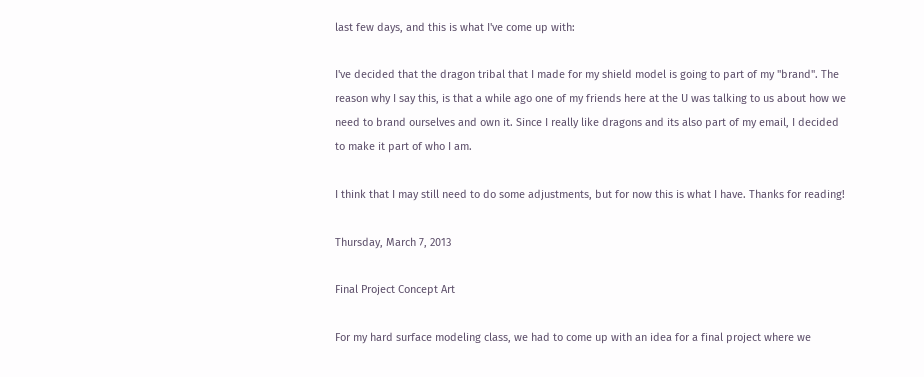last few days, and this is what I've come up with:

I've decided that the dragon tribal that I made for my shield model is going to part of my "brand". The reason why I say this, is that a while ago one of my friends here at the U was talking to us about how we need to brand ourselves and own it. Since I really like dragons and its also part of my email, I decided to make it part of who I am.

I think that I may still need to do some adjustments, but for now this is what I have. Thanks for reading!

Thursday, March 7, 2013

Final Project Concept Art

For my hard surface modeling class, we had to come up with an idea for a final project where we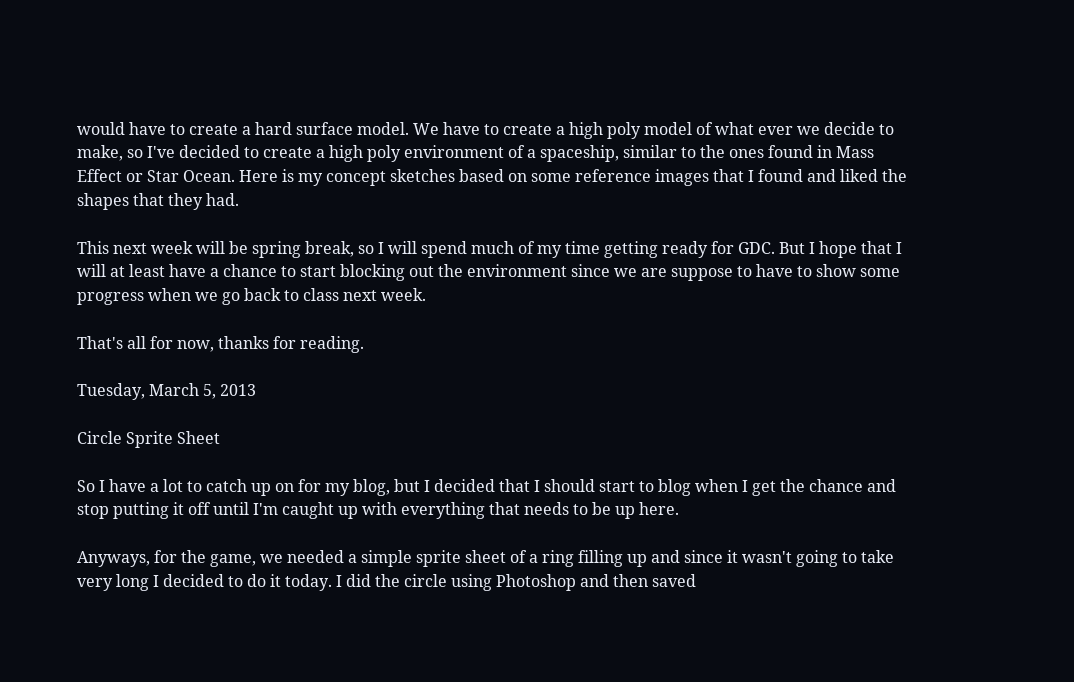would have to create a hard surface model. We have to create a high poly model of what ever we decide to make, so I've decided to create a high poly environment of a spaceship, similar to the ones found in Mass Effect or Star Ocean. Here is my concept sketches based on some reference images that I found and liked the shapes that they had.

This next week will be spring break, so I will spend much of my time getting ready for GDC. But I hope that I will at least have a chance to start blocking out the environment since we are suppose to have to show some progress when we go back to class next week.

That's all for now, thanks for reading.

Tuesday, March 5, 2013

Circle Sprite Sheet

So I have a lot to catch up on for my blog, but I decided that I should start to blog when I get the chance and stop putting it off until I'm caught up with everything that needs to be up here.

Anyways, for the game, we needed a simple sprite sheet of a ring filling up and since it wasn't going to take very long I decided to do it today. I did the circle using Photoshop and then saved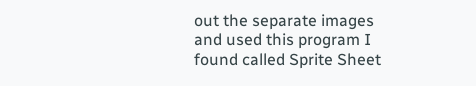out the separate images and used this program I found called Sprite Sheet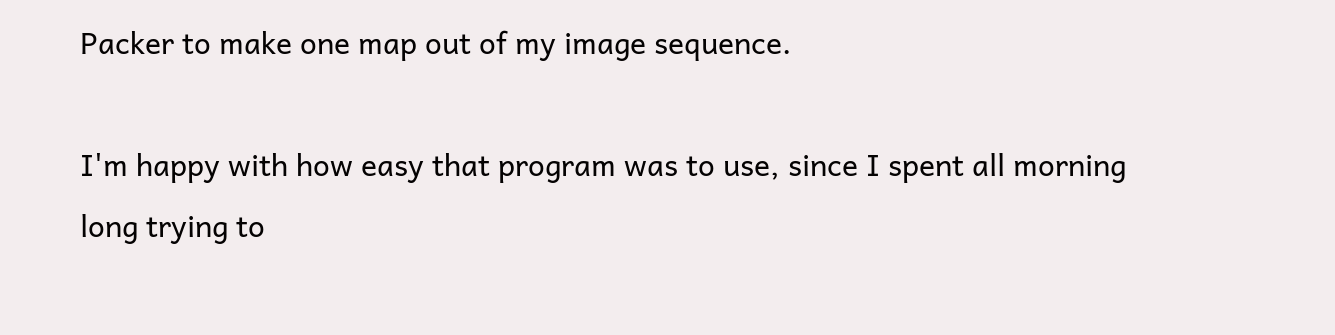Packer to make one map out of my image sequence.

I'm happy with how easy that program was to use, since I spent all morning long trying to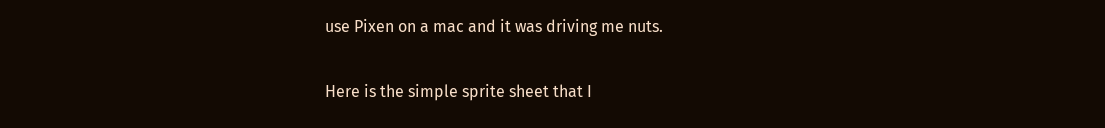use Pixen on a mac and it was driving me nuts.

Here is the simple sprite sheet that I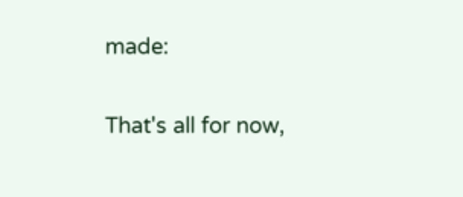made:

That's all for now,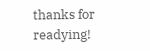thanks for readying!